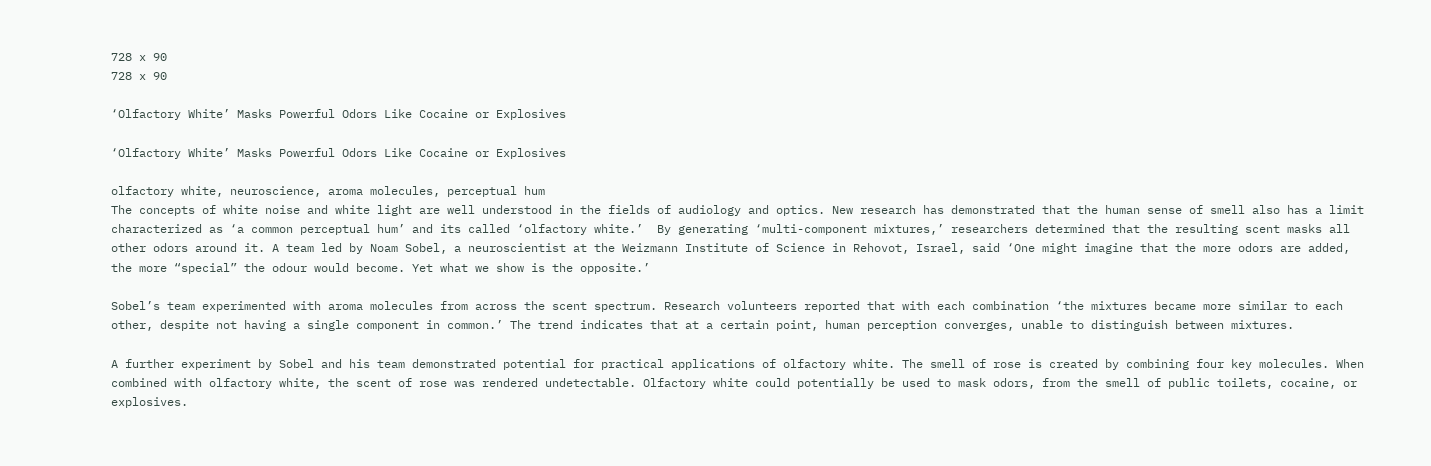728 x 90
728 x 90

‘Olfactory White’ Masks Powerful Odors Like Cocaine or Explosives

‘Olfactory White’ Masks Powerful Odors Like Cocaine or Explosives

olfactory white, neuroscience, aroma molecules, perceptual hum
The concepts of white noise and white light are well understood in the fields of audiology and optics. New research has demonstrated that the human sense of smell also has a limit characterized as ‘a common perceptual hum’ and its called ‘olfactory white.’  By generating ‘multi-component mixtures,’ researchers determined that the resulting scent masks all other odors around it. A team led by Noam Sobel, a neuroscientist at the Weizmann Institute of Science in Rehovot, Israel, said ‘One might imagine that the more odors are added, the more “special” the odour would become. Yet what we show is the opposite.’

Sobel’s team experimented with aroma molecules from across the scent spectrum. Research volunteers reported that with each combination ‘the mixtures became more similar to each other, despite not having a single component in common.’ The trend indicates that at a certain point, human perception converges, unable to distinguish between mixtures.

A further experiment by Sobel and his team demonstrated potential for practical applications of olfactory white. The smell of rose is created by combining four key molecules. When combined with olfactory white, the scent of rose was rendered undetectable. Olfactory white could potentially be used to mask odors, from the smell of public toilets, cocaine, or explosives.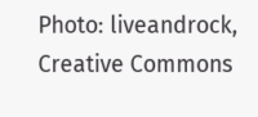Photo: liveandrock, Creative Commons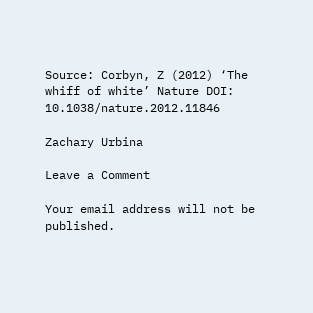Source: Corbyn, Z (2012) ‘The whiff of white’ Nature DOI: 10.1038/nature.2012.11846

Zachary Urbina

Leave a Comment

Your email address will not be published.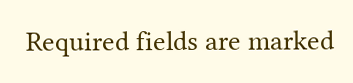Required fields are marked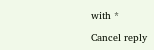with *

Cancel reply